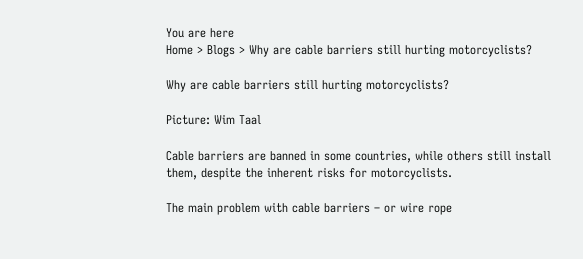You are here
Home > Blogs > Why are cable barriers still hurting motorcyclists?

Why are cable barriers still hurting motorcyclists?

Picture: Wim Taal

Cable barriers are banned in some countries, while others still install them, despite the inherent risks for motorcyclists.

The main problem with cable barriers – or wire rope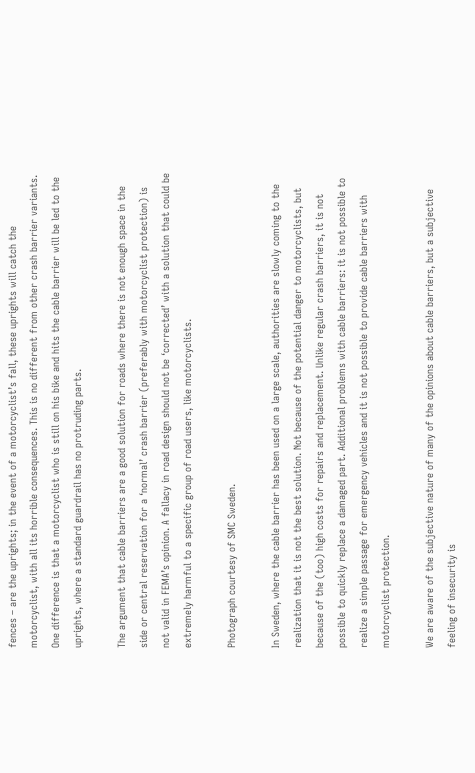fences – are the uprights; in the event of a motorcyclist’s fall, these uprights will catch the motorcyclist, with all its horrible consequences. This is no different from other crash barrier variants. One difference is that a motorcyclist who is still on his bike and hits the cable barrier will be led to the uprights, where a standard guardrail has no protruding parts.

The argument that cable barriers are a good solution for roads where there is not enough space in the side or central reservation for a ‘normal’ crash barrier (preferably with motorcyclist protection) is not valid in FEMA’s opinion. A fallacy in road design should not be ‘corrected’ with a solution that could be extremely harmful to a specific group of road users, like motorcyclists.

Photograph courtesy of SMC Sweden.

In Sweden, where the cable barrier has been used on a large scale, authorities are slowly coming to the realization that it is not the best solution. Not because of the potential danger to motorcyclists, but because of the (too) high costs for repairs and replacement. Unlike regular crash barriers, it is not possible to quickly replace a damaged part. Additional problems with cable barriers: it is not possible to realize a simple passage for emergency vehicles and it is not possible to provide cable barriers with motorcyclist protection.

We are aware of the subjective nature of many of the opinions about cable barriers, but a subjective feeling of insecurity is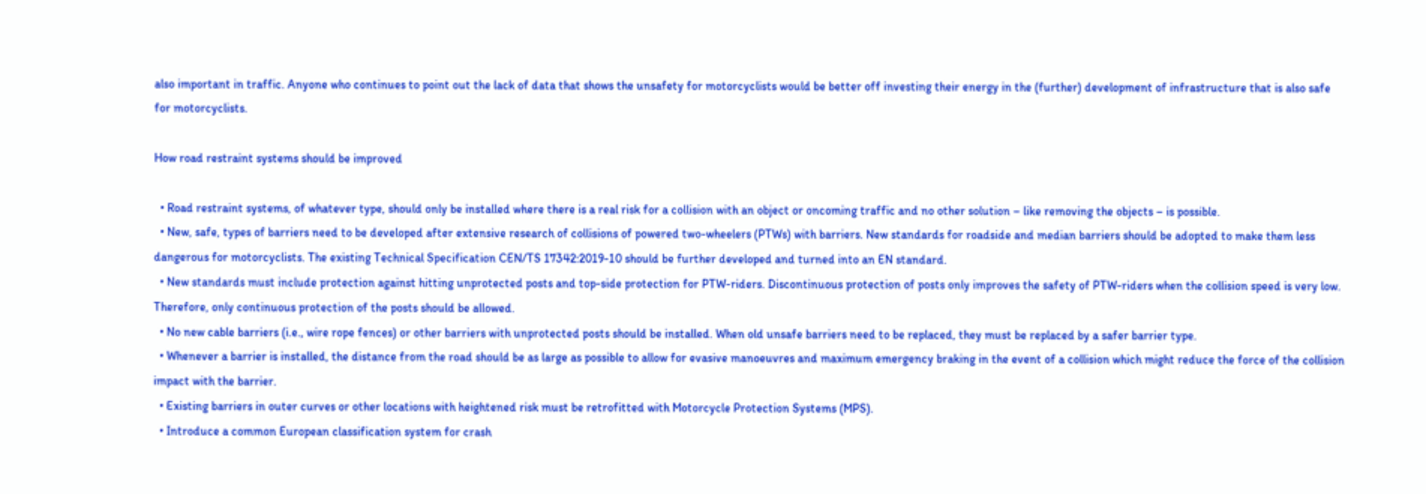also important in traffic. Anyone who continues to point out the lack of data that shows the unsafety for motorcyclists would be better off investing their energy in the (further) development of infrastructure that is also safe for motorcyclists.

How road restraint systems should be improved

  • Road restraint systems, of whatever type, should only be installed where there is a real risk for a collision with an object or oncoming traffic and no other solution – like removing the objects – is possible.
  • New, safe, types of barriers need to be developed after extensive research of collisions of powered two-wheelers (PTWs) with barriers. New standards for roadside and median barriers should be adopted to make them less dangerous for motorcyclists. The existing Technical Specification CEN/TS 17342:2019-10 should be further developed and turned into an EN standard.
  • New standards must include protection against hitting unprotected posts and top-side protection for PTW-riders. Discontinuous protection of posts only improves the safety of PTW-riders when the collision speed is very low. Therefore, only continuous protection of the posts should be allowed.
  • No new cable barriers (i.e., wire rope fences) or other barriers with unprotected posts should be installed. When old unsafe barriers need to be replaced, they must be replaced by a safer barrier type.
  • Whenever a barrier is installed, the distance from the road should be as large as possible to allow for evasive manoeuvres and maximum emergency braking in the event of a collision which might reduce the force of the collision impact with the barrier.
  • Existing barriers in outer curves or other locations with heightened risk must be retrofitted with Motorcycle Protection Systems (MPS).
  • Introduce a common European classification system for crash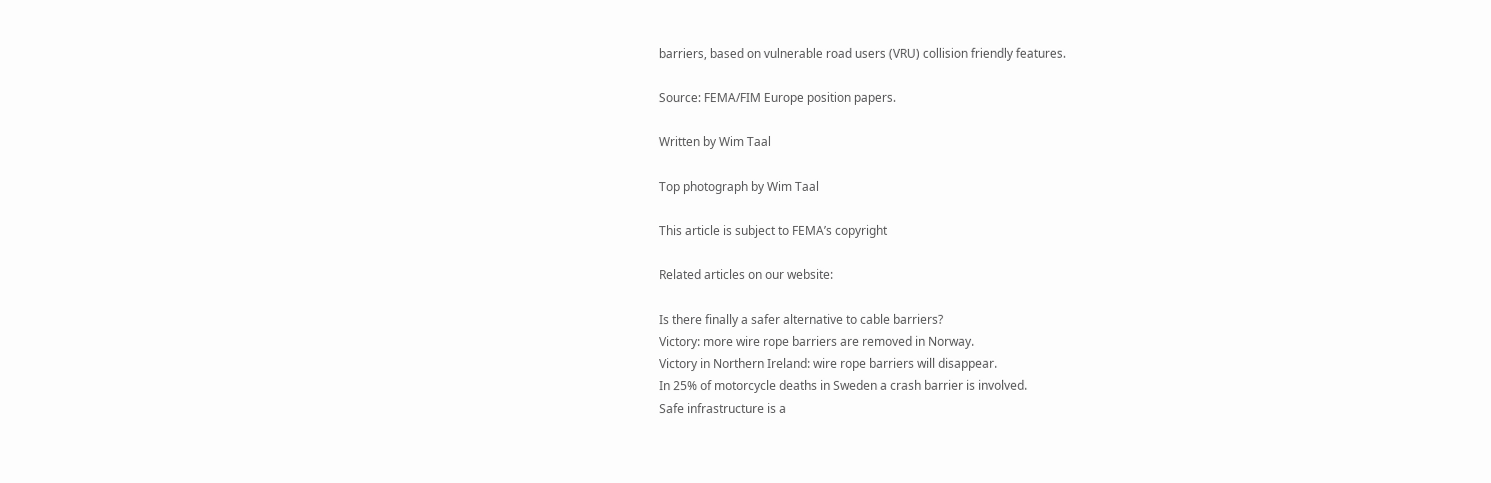barriers, based on vulnerable road users (VRU) collision friendly features.

Source: FEMA/FIM Europe position papers.

Written by Wim Taal

Top photograph by Wim Taal

This article is subject to FEMA’s copyright

Related articles on our website:

Is there finally a safer alternative to cable barriers?
Victory: more wire rope barriers are removed in Norway.
Victory in Northern Ireland: wire rope barriers will disappear.
In 25% of motorcycle deaths in Sweden a crash barrier is involved.
Safe infrastructure is a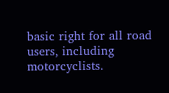basic right for all road users, including motorcyclists.